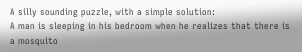A silly sounding puzzle, with a simple solution:
A man is sleeping in his bedroom when he realizes that there is a mosquito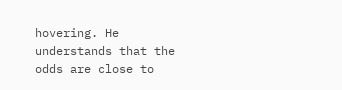hovering. He understands that the odds are close to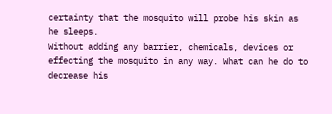certainty that the mosquito will probe his skin as he sleeps.
Without adding any barrier, chemicals, devices or effecting the mosquito in any way. What can he do to decrease his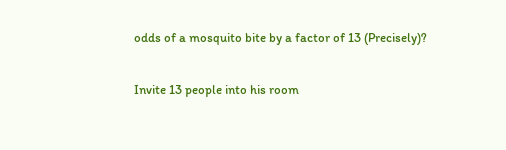odds of a mosquito bite by a factor of 13 (Precisely)?

Invite 13 people into his room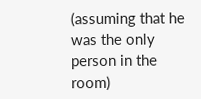(assuming that he was the only person in the room)